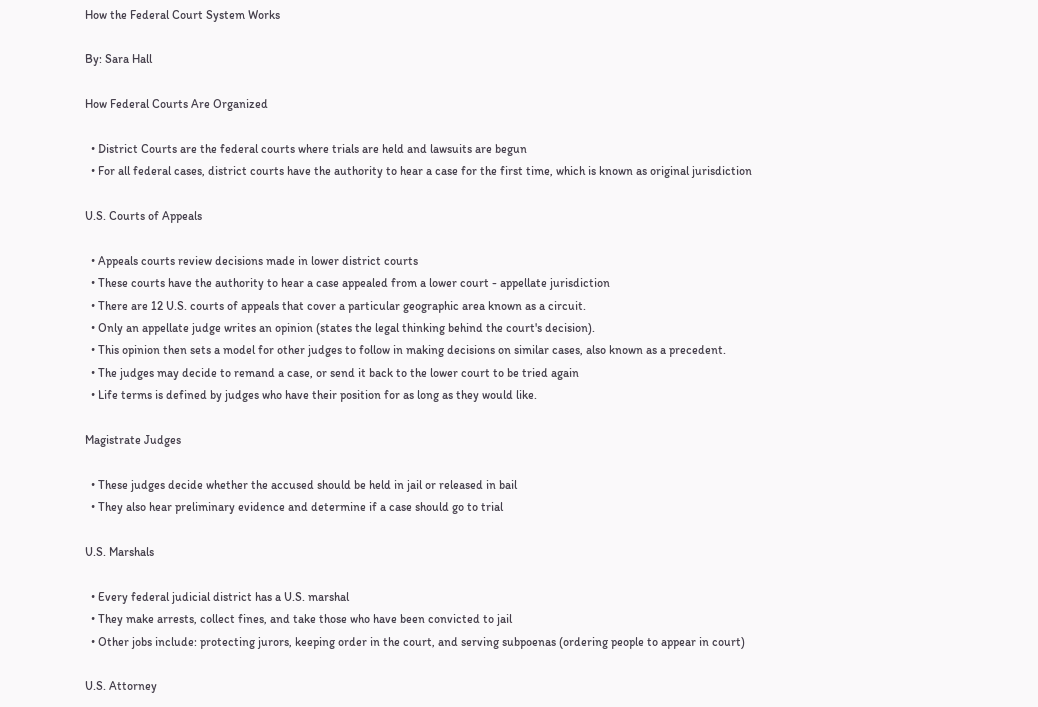How the Federal Court System Works

By: Sara Hall

How Federal Courts Are Organized

  • District Courts are the federal courts where trials are held and lawsuits are begun
  • For all federal cases, district courts have the authority to hear a case for the first time, which is known as original jurisdiction

U.S. Courts of Appeals

  • Appeals courts review decisions made in lower district courts
  • These courts have the authority to hear a case appealed from a lower court - appellate jurisdiction
  • There are 12 U.S. courts of appeals that cover a particular geographic area known as a circuit.
  • Only an appellate judge writes an opinion (states the legal thinking behind the court's decision).
  • This opinion then sets a model for other judges to follow in making decisions on similar cases, also known as a precedent.
  • The judges may decide to remand a case, or send it back to the lower court to be tried again
  • Life terms is defined by judges who have their position for as long as they would like.

Magistrate Judges

  • These judges decide whether the accused should be held in jail or released in bail
  • They also hear preliminary evidence and determine if a case should go to trial

U.S. Marshals

  • Every federal judicial district has a U.S. marshal
  • They make arrests, collect fines, and take those who have been convicted to jail
  • Other jobs include: protecting jurors, keeping order in the court, and serving subpoenas (ordering people to appear in court)

U.S. Attorney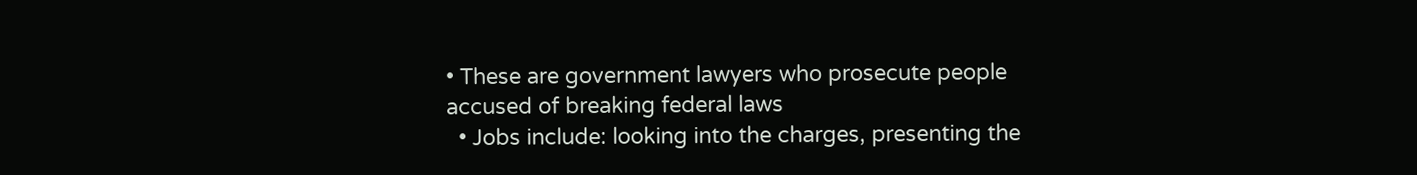• These are government lawyers who prosecute people accused of breaking federal laws
  • Jobs include: looking into the charges, presenting the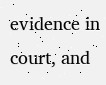evidence in court, and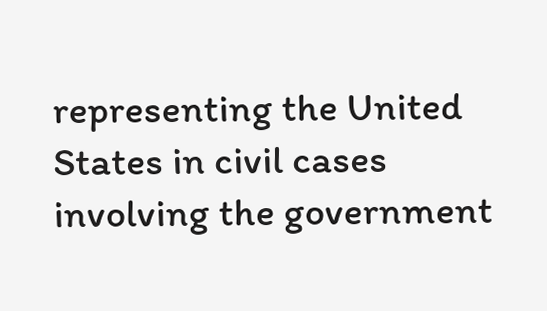representing the United States in civil cases involving the government